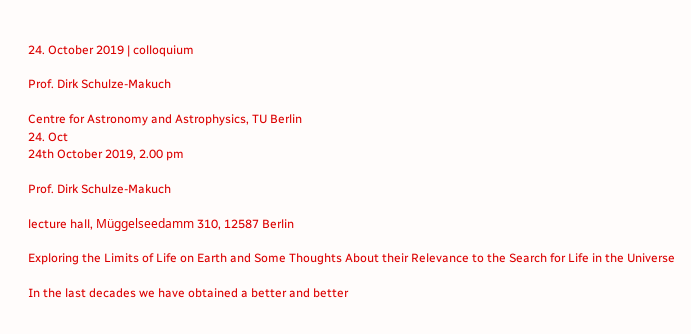24. October 2019 | colloquium

Prof. Dirk Schulze-Makuch

Centre for Astronomy and Astrophysics, TU Berlin
24. Oct
24th October 2019, 2.00 pm

Prof. Dirk Schulze-Makuch

lecture hall, Müggelseedamm 310, 12587 Berlin

Exploring the Limits of Life on Earth and Some Thoughts About their Relevance to the Search for Life in the Universe

In the last decades we have obtained a better and better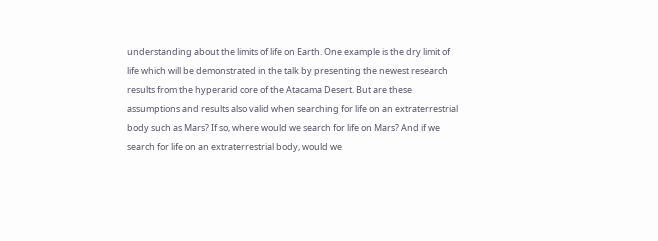understanding about the limits of life on Earth. One example is the dry limit of life which will be demonstrated in the talk by presenting the newest research results from the hyperarid core of the Atacama Desert. But are these assumptions and results also valid when searching for life on an extraterrestrial body such as Mars? If so, where would we search for life on Mars? And if we search for life on an extraterrestrial body, would we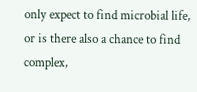only expect to find microbial life, or is there also a chance to find complex,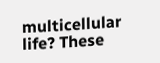multicellular life? These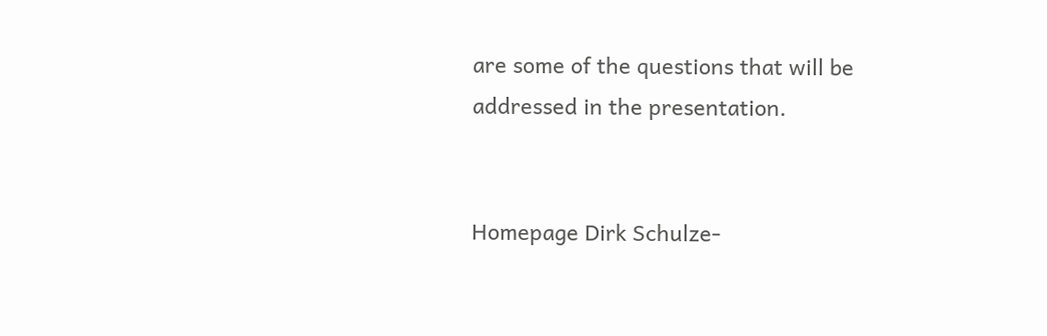are some of the questions that will be addressed in the presentation.


Homepage Dirk Schulze-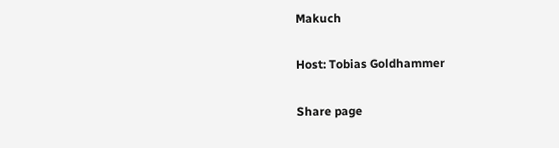Makuch

Host: Tobias Goldhammer

Share page